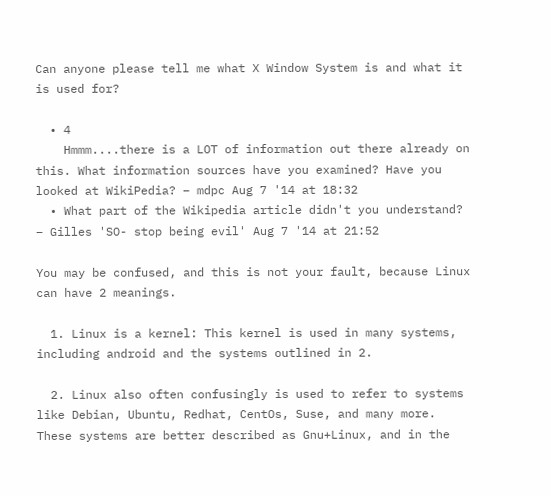Can anyone please tell me what X Window System is and what it is used for?

  • 4
    Hmmm....there is a LOT of information out there already on this. What information sources have you examined? Have you looked at WikiPedia? – mdpc Aug 7 '14 at 18:32
  • What part of the Wikipedia article didn't you understand? – Gilles 'SO- stop being evil' Aug 7 '14 at 21:52

You may be confused, and this is not your fault, because Linux can have 2 meanings.

  1. Linux is a kernel: This kernel is used in many systems, including android and the systems outlined in 2.

  2. Linux also often confusingly is used to refer to systems like Debian, Ubuntu, Redhat, CentOs, Suse, and many more. These systems are better described as Gnu+Linux, and in the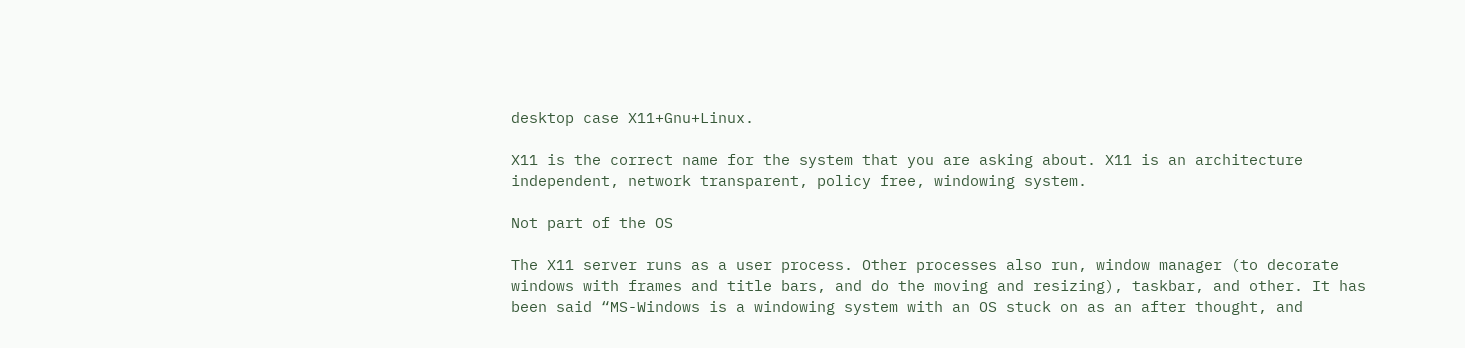desktop case X11+Gnu+Linux.

X11 is the correct name for the system that you are asking about. X11 is an architecture independent, network transparent, policy free, windowing system.

Not part of the OS

The X11 server runs as a user process. Other processes also run, window manager (to decorate windows with frames and title bars, and do the moving and resizing), taskbar, and other. It has been said “MS-Windows is a windowing system with an OS stuck on as an after thought, and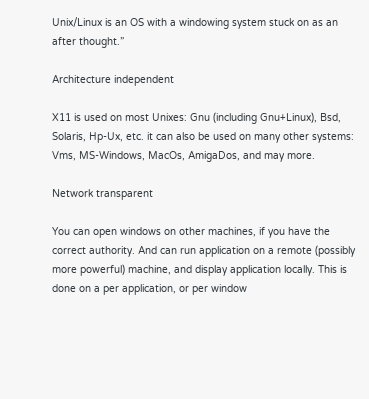Unix/Linux is an OS with a windowing system stuck on as an after thought.”

Architecture independent

X11 is used on most Unixes: Gnu (including Gnu+Linux), Bsd, Solaris, Hp-Ux, etc. it can also be used on many other systems: Vms, MS-Windows, MacOs, AmigaDos, and may more.

Network transparent

You can open windows on other machines, if you have the correct authority. And can run application on a remote (possibly more powerful) machine, and display application locally. This is done on a per application, or per window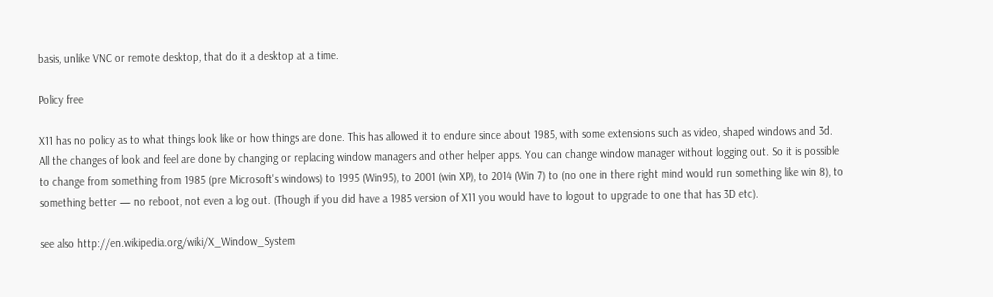basis, unlike VNC or remote desktop, that do it a desktop at a time.

Policy free

X11 has no policy as to what things look like or how things are done. This has allowed it to endure since about 1985, with some extensions such as video, shaped windows and 3d. All the changes of look and feel are done by changing or replacing window managers and other helper apps. You can change window manager without logging out. So it is possible to change from something from 1985 (pre Microsoft's windows) to 1995 (Win95), to 2001 (win XP), to 2014 (Win 7) to (no one in there right mind would run something like win 8), to something better — no reboot, not even a log out. (Though if you did have a 1985 version of X11 you would have to logout to upgrade to one that has 3D etc).

see also http://en.wikipedia.org/wiki/X_Window_System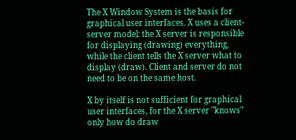The X Window System is the basis for graphical user interfaces. X uses a client-server model: the X server is responsible for displaying (drawing) everything, while the client tells the X server what to display (draw). Client and server do not need to be on the same host.

X by itself is not sufficient for graphical user interfaces, for the X server "knows" only how do draw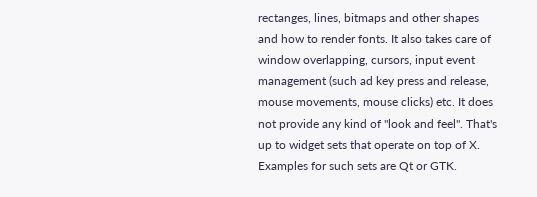rectanges, lines, bitmaps and other shapes and how to render fonts. It also takes care of window overlapping, cursors, input event management (such ad key press and release, mouse movements, mouse clicks) etc. It does not provide any kind of "look and feel". That's up to widget sets that operate on top of X. Examples for such sets are Qt or GTK.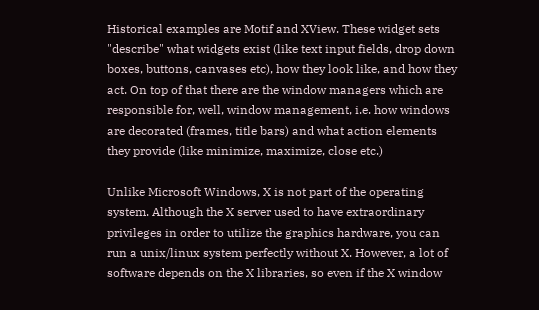Historical examples are Motif and XView. These widget sets "describe" what widgets exist (like text input fields, drop down boxes, buttons, canvases etc), how they look like, and how they act. On top of that there are the window managers which are responsible for, well, window management, i.e. how windows are decorated (frames, title bars) and what action elements they provide (like minimize, maximize, close etc.)

Unlike Microsoft Windows, X is not part of the operating system. Although the X server used to have extraordinary privileges in order to utilize the graphics hardware, you can run a unix/linux system perfectly without X. However, a lot of software depends on the X libraries, so even if the X window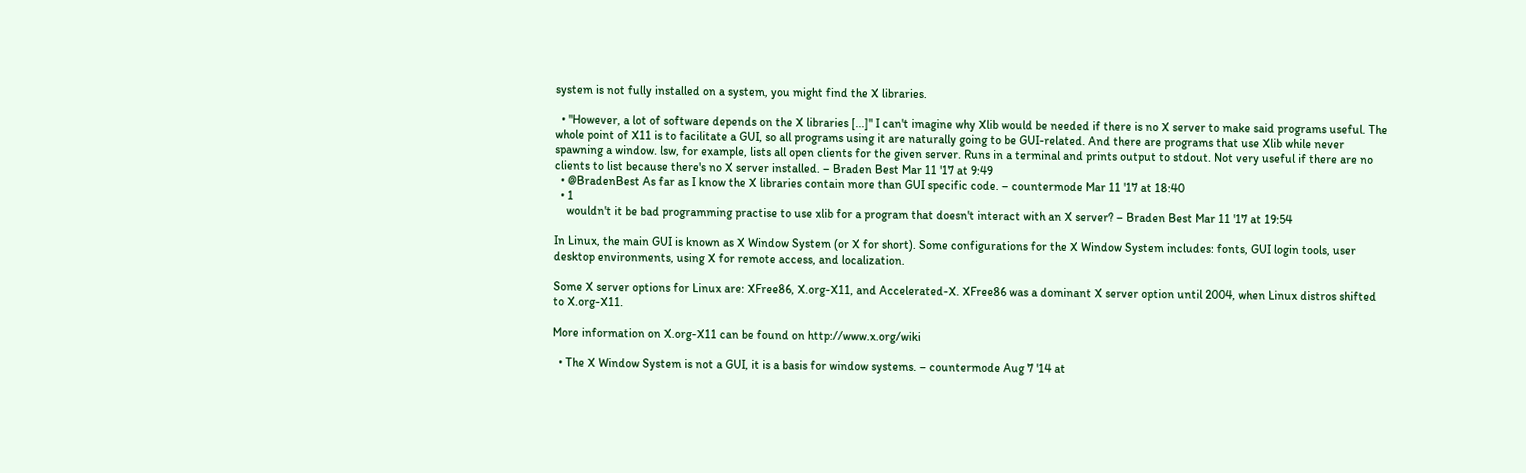system is not fully installed on a system, you might find the X libraries.

  • "However, a lot of software depends on the X libraries [...]" I can't imagine why Xlib would be needed if there is no X server to make said programs useful. The whole point of X11 is to facilitate a GUI, so all programs using it are naturally going to be GUI-related. And there are programs that use Xlib while never spawning a window. lsw, for example, lists all open clients for the given server. Runs in a terminal and prints output to stdout. Not very useful if there are no clients to list because there's no X server installed. – Braden Best Mar 11 '17 at 9:49
  • @BradenBest As far as I know the X libraries contain more than GUI specific code. – countermode Mar 11 '17 at 18:40
  • 1
    wouldn't it be bad programming practise to use xlib for a program that doesn't interact with an X server? – Braden Best Mar 11 '17 at 19:54

In Linux, the main GUI is known as X Window System (or X for short). Some configurations for the X Window System includes: fonts, GUI login tools, user desktop environments, using X for remote access, and localization.

Some X server options for Linux are: XFree86, X.org-X11, and Accelerated-X. XFree86 was a dominant X server option until 2004, when Linux distros shifted to X.org-X11.

More information on X.org-X11 can be found on http://www.x.org/wiki

  • The X Window System is not a GUI, it is a basis for window systems. – countermode Aug 7 '14 at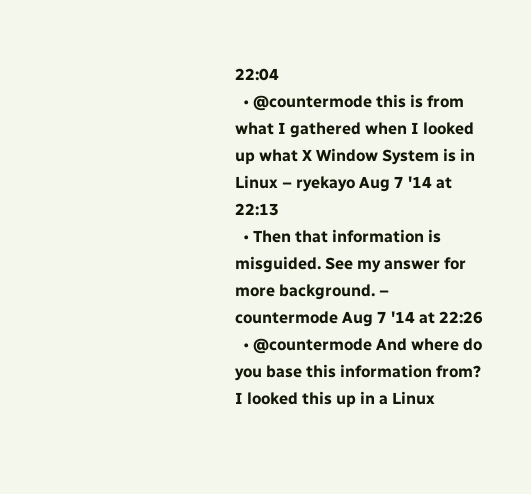22:04
  • @countermode this is from what I gathered when I looked up what X Window System is in Linux – ryekayo Aug 7 '14 at 22:13
  • Then that information is misguided. See my answer for more background. – countermode Aug 7 '14 at 22:26
  • @countermode And where do you base this information from? I looked this up in a Linux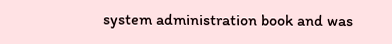system administration book and was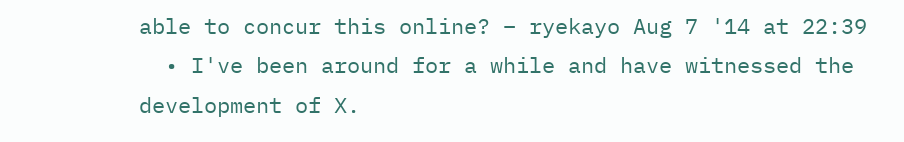able to concur this online? – ryekayo Aug 7 '14 at 22:39
  • I've been around for a while and have witnessed the development of X.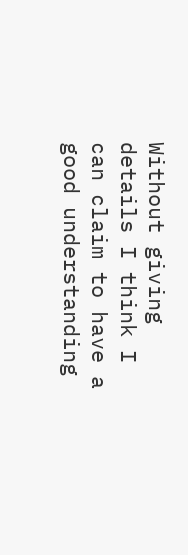Without giving details I think I can claim to have a good understanding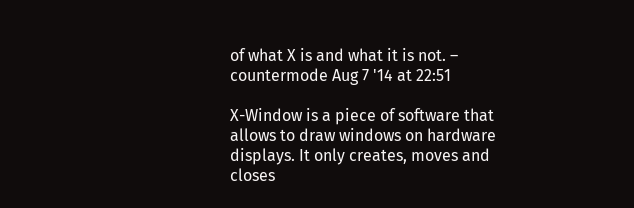of what X is and what it is not. – countermode Aug 7 '14 at 22:51

X-Window is a piece of software that allows to draw windows on hardware displays. It only creates, moves and closes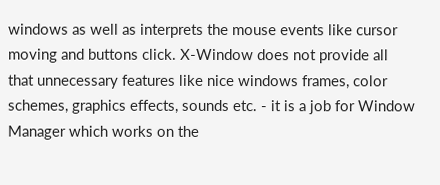windows as well as interprets the mouse events like cursor moving and buttons click. X-Window does not provide all that unnecessary features like nice windows frames, color schemes, graphics effects, sounds etc. - it is a job for Window Manager which works on the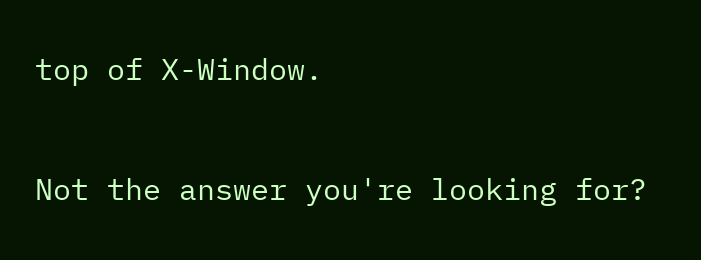top of X-Window.

Not the answer you're looking for?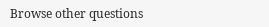Browse other questions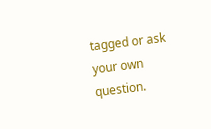tagged or ask your own question.